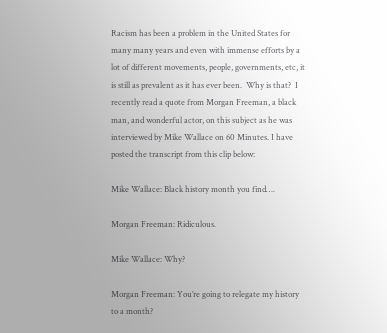Racism has been a problem in the United States for many many years and even with immense efforts by a lot of different movements, people, governments, etc, it is still as prevalent as it has ever been.  Why is that?  I recently read a quote from Morgan Freeman, a black man, and wonderful actor, on this subject as he was interviewed by Mike Wallace on 60 Minutes. I have posted the transcript from this clip below:

Mike Wallace: Black history month you find….

Morgan Freeman: Ridiculous.

Mike Wallace: Why?

Morgan Freeman: You’re going to relegate my history to a month?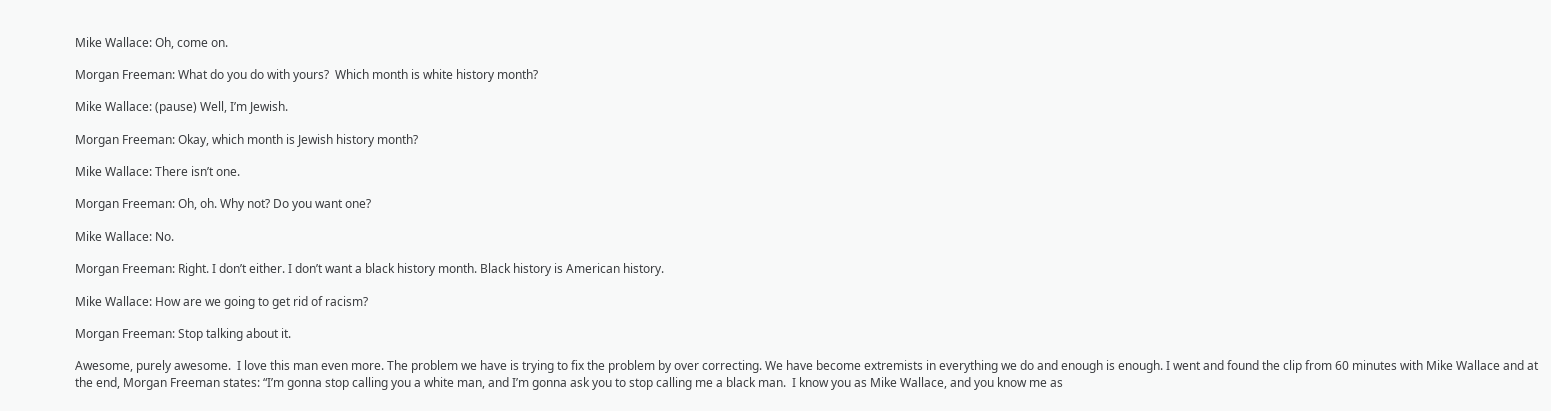Mike Wallace: Oh, come on.

Morgan Freeman: What do you do with yours?  Which month is white history month?

Mike Wallace: (pause) Well, I’m Jewish.

Morgan Freeman: Okay, which month is Jewish history month?

Mike Wallace: There isn’t one.

Morgan Freeman: Oh, oh. Why not? Do you want one?

Mike Wallace: No.

Morgan Freeman: Right. I don’t either. I don’t want a black history month. Black history is American history.

Mike Wallace: How are we going to get rid of racism?

Morgan Freeman: Stop talking about it.

Awesome, purely awesome.  I love this man even more. The problem we have is trying to fix the problem by over correcting. We have become extremists in everything we do and enough is enough. I went and found the clip from 60 minutes with Mike Wallace and at the end, Morgan Freeman states: “I’m gonna stop calling you a white man, and I’m gonna ask you to stop calling me a black man.  I know you as Mike Wallace, and you know me as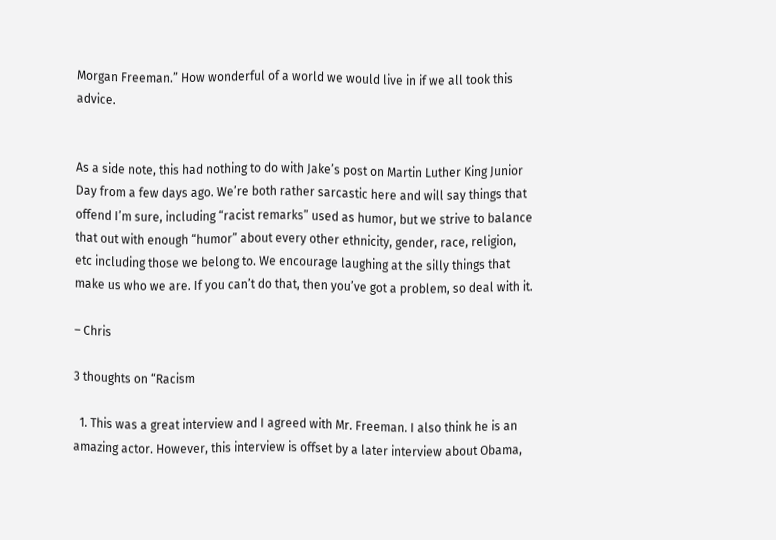Morgan Freeman.” How wonderful of a world we would live in if we all took this advice.


As a side note, this had nothing to do with Jake’s post on Martin Luther King Junior Day from a few days ago. We’re both rather sarcastic here and will say things that offend I’m sure, including “racist remarks” used as humor, but we strive to balance that out with enough “humor” about every other ethnicity, gender, race, religion, etc including those we belong to. We encourage laughing at the silly things that make us who we are. If you can’t do that, then you’ve got a problem, so deal with it.

– Chris

3 thoughts on “Racism

  1. This was a great interview and I agreed with Mr. Freeman. I also think he is an amazing actor. However, this interview is offset by a later interview about Obama,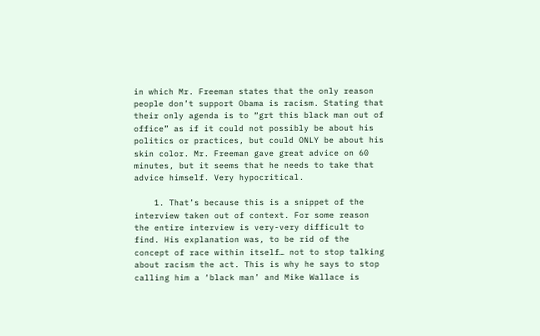in which Mr. Freeman states that the only reason people don’t support Obama is racism. Stating that their only agenda is to “grt this black man out of office” as if it could not possibly be about his politics or practices, but could ONLY be about his skin color. Mr. Freeman gave great advice on 60 minutes, but it seems that he needs to take that advice himself. Very hypocritical.

    1. That’s because this is a snippet of the interview taken out of context. For some reason the entire interview is very-very difficult to find. His explanation was, to be rid of the concept of race within itself… not to stop talking about racism the act. This is why he says to stop calling him a ‘black man’ and Mike Wallace is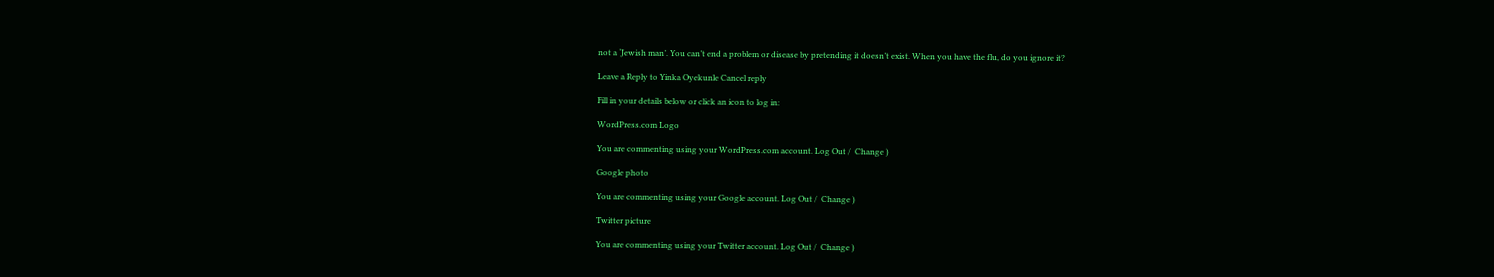not a ‘Jewish man’. You can’t end a problem or disease by pretending it doesn’t exist. When you have the flu, do you ignore it?

Leave a Reply to Yinka Oyekunle Cancel reply

Fill in your details below or click an icon to log in:

WordPress.com Logo

You are commenting using your WordPress.com account. Log Out /  Change )

Google photo

You are commenting using your Google account. Log Out /  Change )

Twitter picture

You are commenting using your Twitter account. Log Out /  Change )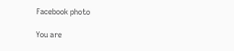Facebook photo

You are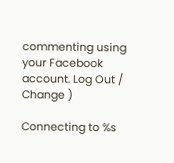commenting using your Facebook account. Log Out /  Change )

Connecting to %s